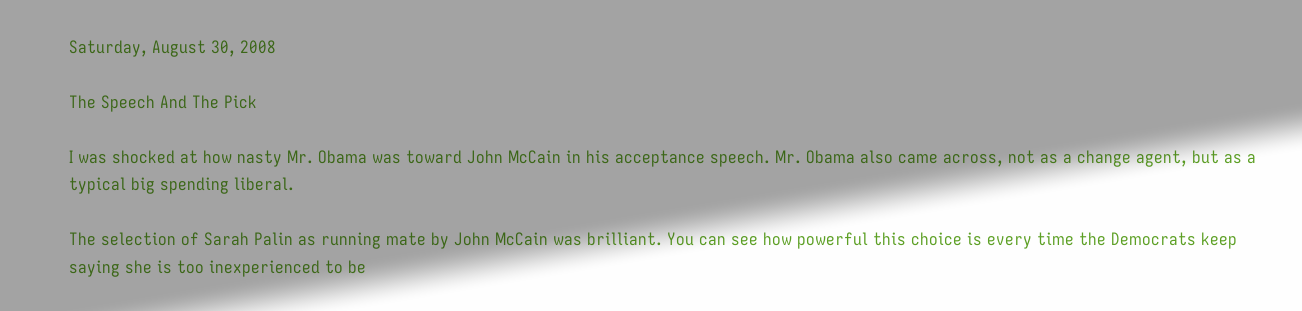Saturday, August 30, 2008

The Speech And The Pick

I was shocked at how nasty Mr. Obama was toward John McCain in his acceptance speech. Mr. Obama also came across, not as a change agent, but as a typical big spending liberal.

The selection of Sarah Palin as running mate by John McCain was brilliant. You can see how powerful this choice is every time the Democrats keep saying she is too inexperienced to be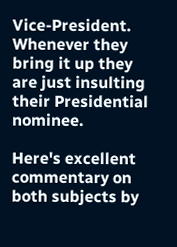Vice-President. Whenever they bring it up they are just insulting their Presidential nominee.

Here's excellent commentary on both subjects by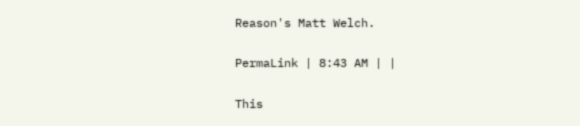Reason's Matt Welch.

PermaLink | 8:43 AM | |

This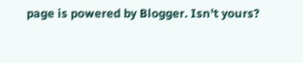page is powered by Blogger. Isn't yours?